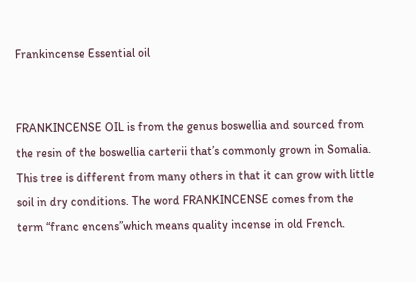Frankincense Essential oil


FRANKINCENSE OIL is from the genus boswellia and sourced from the resin of the boswellia carterii that’s commonly grown in Somalia. This tree is different from many others in that it can grow with little soil in dry conditions. The word FRANKINCENSE comes from the term “franc encens”which means quality incense in old French.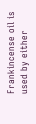Frankincense oil is used by either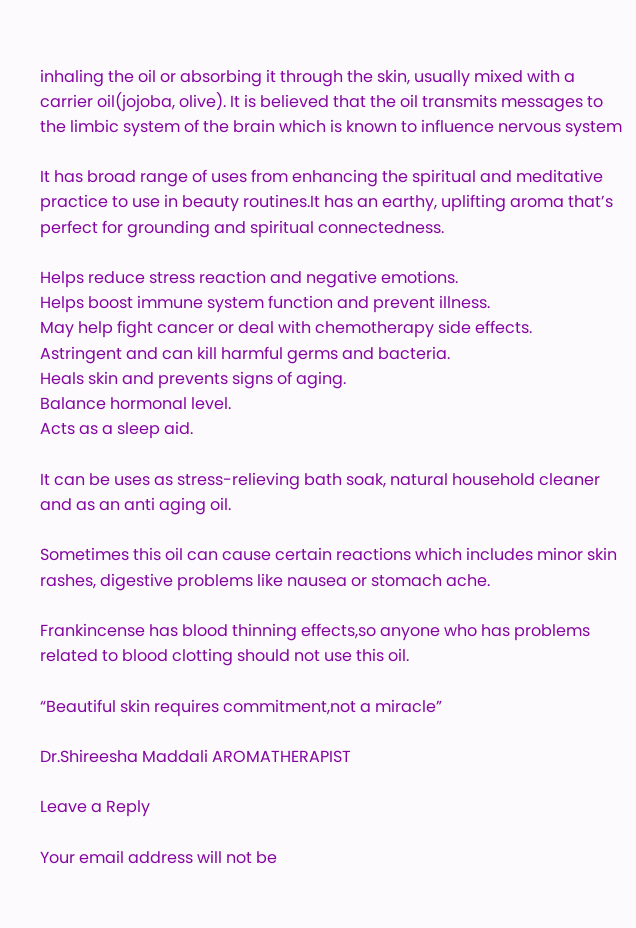inhaling the oil or absorbing it through the skin, usually mixed with a carrier oil(jojoba, olive). It is believed that the oil transmits messages to the limbic system of the brain which is known to influence nervous system

It has broad range of uses from enhancing the spiritual and meditative practice to use in beauty routines.It has an earthy, uplifting aroma that’s perfect for grounding and spiritual connectedness.

Helps reduce stress reaction and negative emotions.
Helps boost immune system function and prevent illness.
May help fight cancer or deal with chemotherapy side effects.
Astringent and can kill harmful germs and bacteria.
Heals skin and prevents signs of aging.
Balance hormonal level.
Acts as a sleep aid.

It can be uses as stress-relieving bath soak, natural household cleaner and as an anti aging oil.

Sometimes this oil can cause certain reactions which includes minor skin rashes, digestive problems like nausea or stomach ache.

Frankincense has blood thinning effects,so anyone who has problems related to blood clotting should not use this oil.

“Beautiful skin requires commitment,not a miracle”

Dr.Shireesha Maddali AROMATHERAPIST

Leave a Reply

Your email address will not be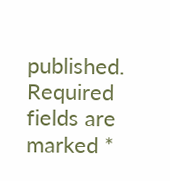published. Required fields are marked *